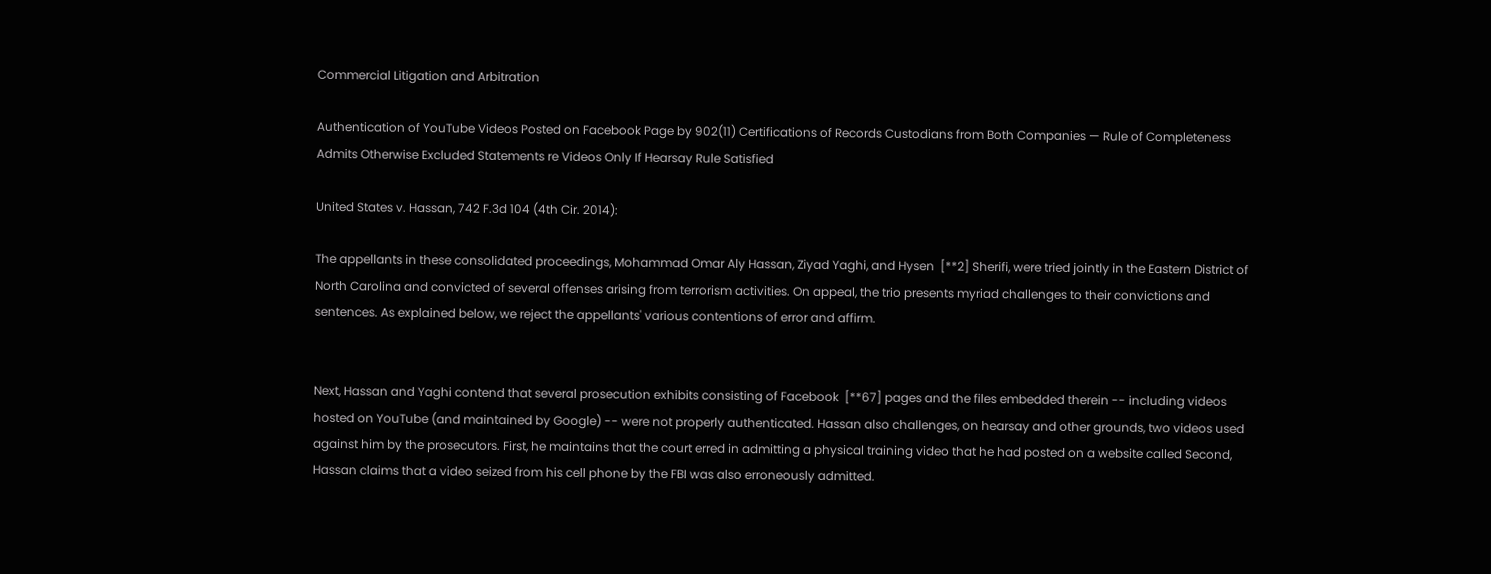Commercial Litigation and Arbitration

Authentication of YouTube Videos Posted on Facebook Page by 902(11) Certifications of Records Custodians from Both Companies — Rule of Completeness Admits Otherwise Excluded Statements re Videos Only If Hearsay Rule Satisfied

United States v. Hassan, 742 F.3d 104 (4th Cir. 2014):

The appellants in these consolidated proceedings, Mohammad Omar Aly Hassan, Ziyad Yaghi, and Hysen  [**2] Sherifi, were tried jointly in the Eastern District of North Carolina and convicted of several offenses arising from terrorism activities. On appeal, the trio presents myriad challenges to their convictions and sentences. As explained below, we reject the appellants' various contentions of error and affirm.


Next, Hassan and Yaghi contend that several prosecution exhibits consisting of Facebook  [**67] pages and the files embedded therein -- including videos hosted on YouTube (and maintained by Google) -- were not properly authenticated. Hassan also challenges, on hearsay and other grounds, two videos used against him by the prosecutors. First, he maintains that the court erred in admitting a physical training video that he had posted on a website called Second, Hassan claims that a video seized from his cell phone by the FBI was also erroneously admitted.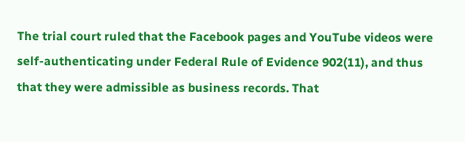The trial court ruled that the Facebook pages and YouTube videos were self-authenticating under Federal Rule of Evidence 902(11), and thus that they were admissible as business records. That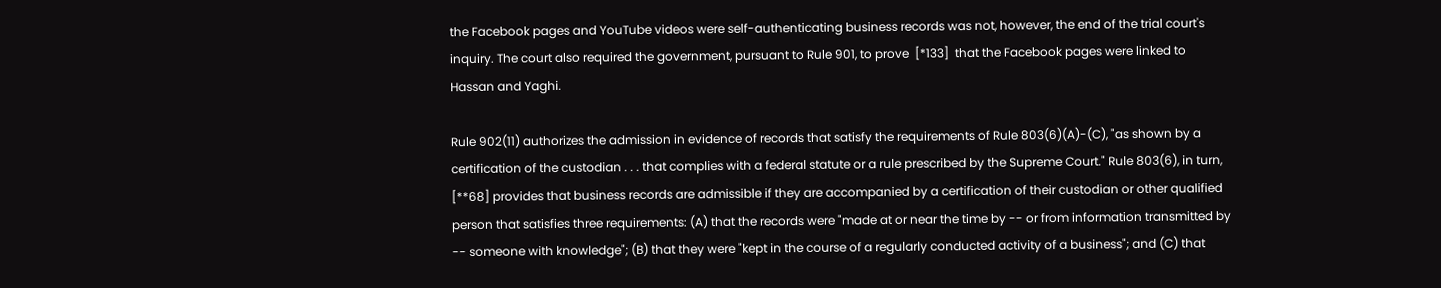the Facebook pages and YouTube videos were self-authenticating business records was not, however, the end of the trial court's inquiry. The court also required the government, pursuant to Rule 901, to prove  [*133]  that the Facebook pages were linked to Hassan and Yaghi.

Rule 902(11) authorizes the admission in evidence of records that satisfy the requirements of Rule 803(6)(A)-(C), "as shown by a certification of the custodian . . . that complies with a federal statute or a rule prescribed by the Supreme Court." Rule 803(6), in turn,  [**68] provides that business records are admissible if they are accompanied by a certification of their custodian or other qualified person that satisfies three requirements: (A) that the records were "made at or near the time by -- or from information transmitted by -- someone with knowledge"; (B) that they were "kept in the course of a regularly conducted activity of a business"; and (C) that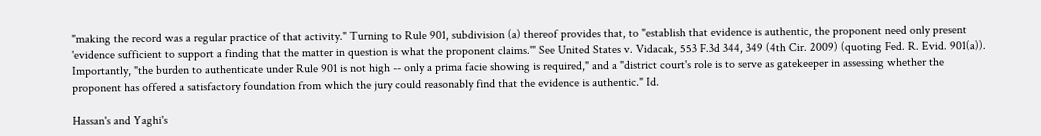"making the record was a regular practice of that activity." Turning to Rule 901, subdivision (a) thereof provides that, to "establish that evidence is authentic, the proponent need only present 'evidence sufficient to support a finding that the matter in question is what the proponent claims.'" See United States v. Vidacak, 553 F.3d 344, 349 (4th Cir. 2009) (quoting Fed. R. Evid. 901(a)). Importantly, "the burden to authenticate under Rule 901 is not high -- only a prima facie showing is required," and a "district court's role is to serve as gatekeeper in assessing whether the proponent has offered a satisfactory foundation from which the jury could reasonably find that the evidence is authentic." Id.

Hassan's and Yaghi's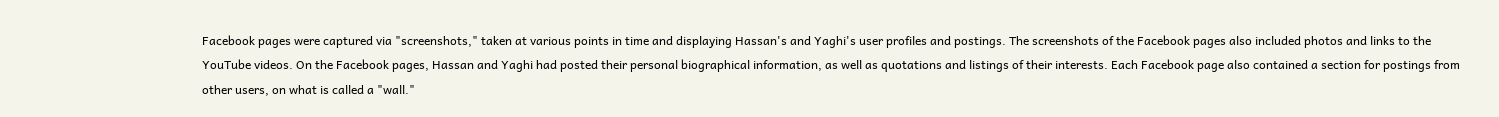Facebook pages were captured via "screenshots," taken at various points in time and displaying Hassan's and Yaghi's user profiles and postings. The screenshots of the Facebook pages also included photos and links to the YouTube videos. On the Facebook pages, Hassan and Yaghi had posted their personal biographical information, as well as quotations and listings of their interests. Each Facebook page also contained a section for postings from other users, on what is called a "wall."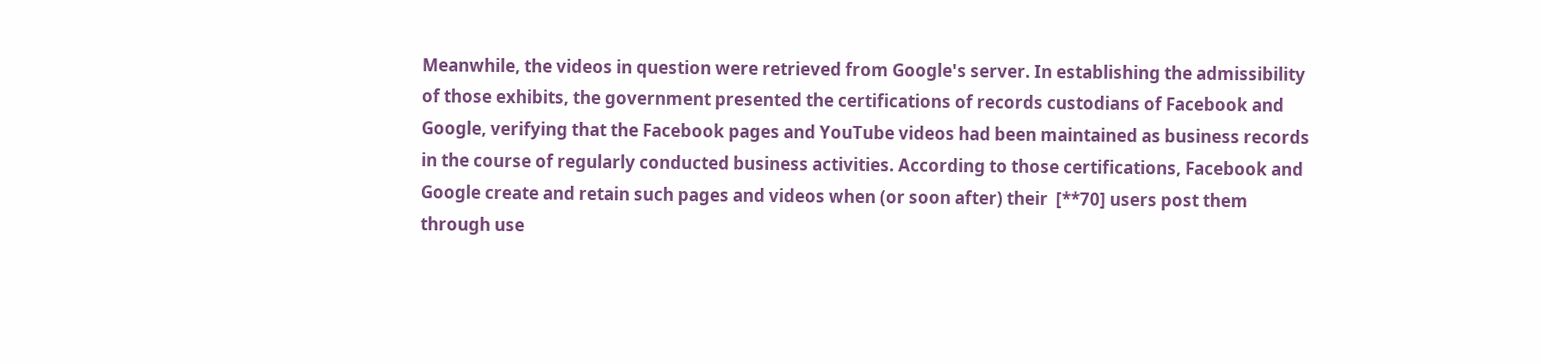Meanwhile, the videos in question were retrieved from Google's server. In establishing the admissibility of those exhibits, the government presented the certifications of records custodians of Facebook and Google, verifying that the Facebook pages and YouTube videos had been maintained as business records in the course of regularly conducted business activities. According to those certifications, Facebook and Google create and retain such pages and videos when (or soon after) their  [**70] users post them through use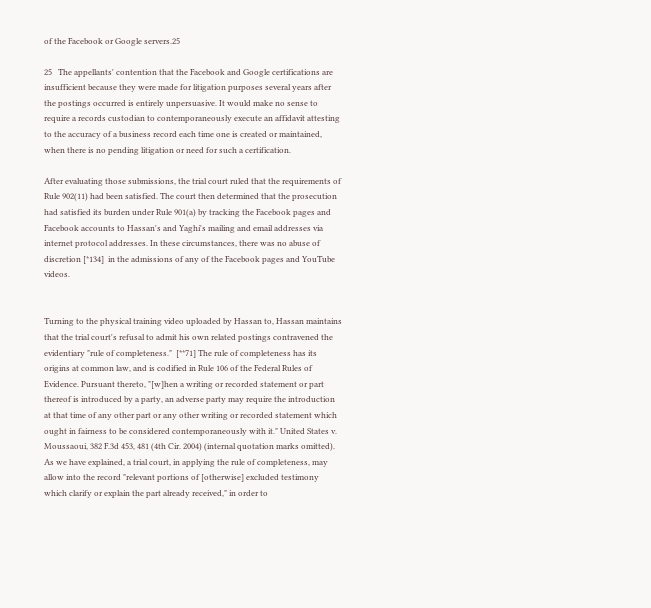of the Facebook or Google servers.25

25   The appellants' contention that the Facebook and Google certifications are insufficient because they were made for litigation purposes several years after the postings occurred is entirely unpersuasive. It would make no sense to require a records custodian to contemporaneously execute an affidavit attesting to the accuracy of a business record each time one is created or maintained, when there is no pending litigation or need for such a certification.

After evaluating those submissions, the trial court ruled that the requirements of Rule 902(11) had been satisfied. The court then determined that the prosecution had satisfied its burden under Rule 901(a) by tracking the Facebook pages and Facebook accounts to Hassan's and Yaghi's mailing and email addresses via internet protocol addresses. In these circumstances, there was no abuse of discretion [*134]  in the admissions of any of the Facebook pages and YouTube videos.


Turning to the physical training video uploaded by Hassan to, Hassan maintains that the trial court's refusal to admit his own related postings contravened the evidentiary "rule of completeness."  [**71] The rule of completeness has its origins at common law, and is codified in Rule 106 of the Federal Rules of Evidence. Pursuant thereto, "[w]hen a writing or recorded statement or part thereof is introduced by a party, an adverse party may require the introduction at that time of any other part or any other writing or recorded statement which ought in fairness to be considered contemporaneously with it." United States v. Moussaoui, 382 F.3d 453, 481 (4th Cir. 2004) (internal quotation marks omitted). As we have explained, a trial court, in applying the rule of completeness, may allow into the record "relevant portions of [otherwise] excluded testimony which clarify or explain the part already received," in order to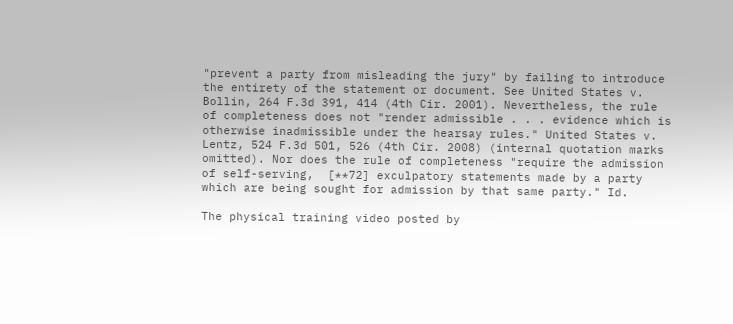"prevent a party from misleading the jury" by failing to introduce the entirety of the statement or document. See United States v. Bollin, 264 F.3d 391, 414 (4th Cir. 2001). Nevertheless, the rule of completeness does not "render admissible . . . evidence which is otherwise inadmissible under the hearsay rules." United States v. Lentz, 524 F.3d 501, 526 (4th Cir. 2008) (internal quotation marks omitted). Nor does the rule of completeness "require the admission of self-serving,  [**72] exculpatory statements made by a party which are being sought for admission by that same party." Id.

The physical training video posted by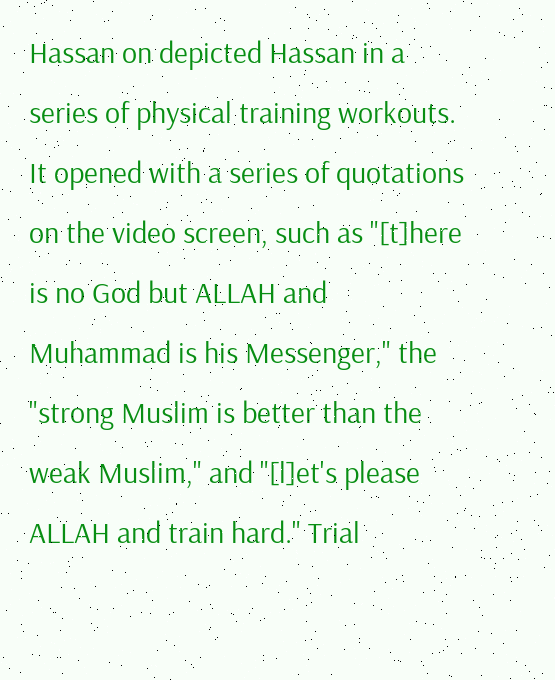Hassan on depicted Hassan in a series of physical training workouts. It opened with a series of quotations on the video screen, such as "[t]here is no God but ALLAH and Muhammad is his Messenger," the "strong Muslim is better than the weak Muslim," and "[l]et's please ALLAH and train hard." Trial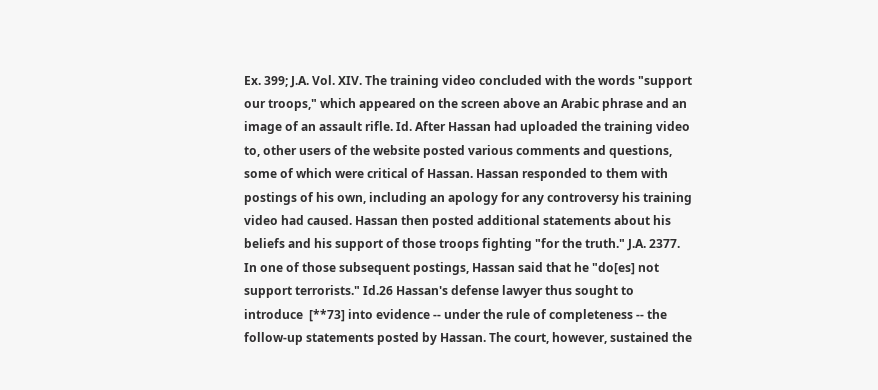Ex. 399; J.A. Vol. XIV. The training video concluded with the words "support our troops," which appeared on the screen above an Arabic phrase and an image of an assault rifle. Id. After Hassan had uploaded the training video to, other users of the website posted various comments and questions, some of which were critical of Hassan. Hassan responded to them with postings of his own, including an apology for any controversy his training video had caused. Hassan then posted additional statements about his beliefs and his support of those troops fighting "for the truth." J.A. 2377. In one of those subsequent postings, Hassan said that he "do[es] not support terrorists." Id.26 Hassan's defense lawyer thus sought to introduce  [**73] into evidence -- under the rule of completeness -- the follow-up statements posted by Hassan. The court, however, sustained the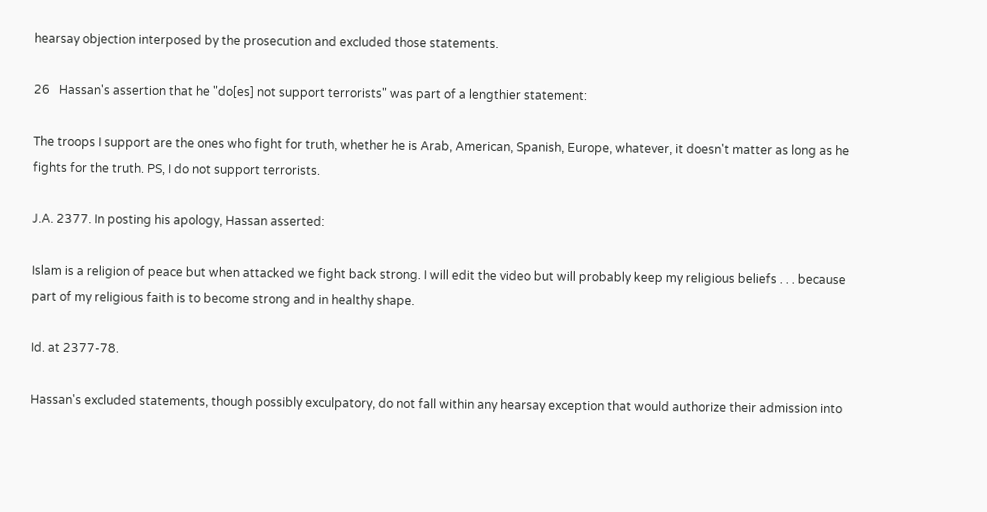hearsay objection interposed by the prosecution and excluded those statements.

26   Hassan's assertion that he "do[es] not support terrorists" was part of a lengthier statement:

The troops I support are the ones who fight for truth, whether he is Arab, American, Spanish, Europe, whatever, it doesn't matter as long as he fights for the truth. PS, I do not support terrorists.

J.A. 2377. In posting his apology, Hassan asserted:

Islam is a religion of peace but when attacked we fight back strong. I will edit the video but will probably keep my religious beliefs . . . because part of my religious faith is to become strong and in healthy shape.

Id. at 2377-78.

Hassan's excluded statements, though possibly exculpatory, do not fall within any hearsay exception that would authorize their admission into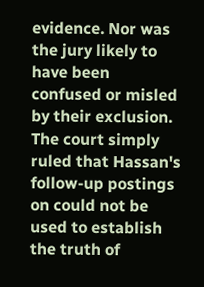evidence. Nor was the jury likely to have been confused or misled by their exclusion. The court simply ruled that Hassan's follow-up postings on could not be used to establish the truth of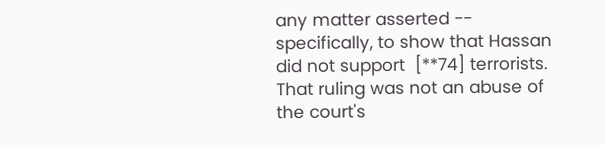any matter asserted -- specifically, to show that Hassan did not support  [**74] terrorists. That ruling was not an abuse of the court's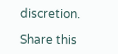discretion.

Share this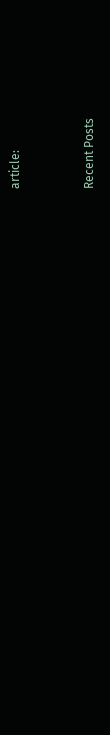article:


Recent Posts